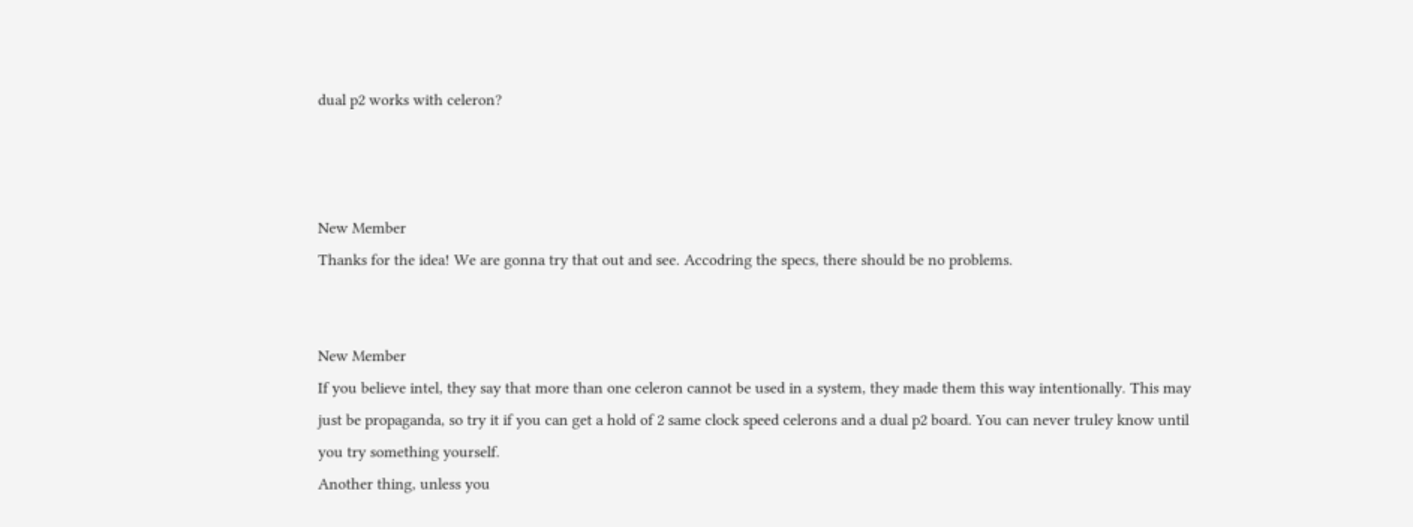dual p2 works with celeron?



New Member
Thanks for the idea! We are gonna try that out and see. Accodring the specs, there should be no problems.


New Member
If you believe intel, they say that more than one celeron cannot be used in a system, they made them this way intentionally. This may just be propaganda, so try it if you can get a hold of 2 same clock speed celerons and a dual p2 board. You can never truley know until you try something yourself.
Another thing, unless you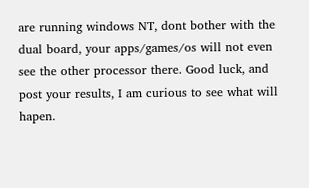are running windows NT, dont bother with the dual board, your apps/games/os will not even see the other processor there. Good luck, and post your results, I am curious to see what will hapen.